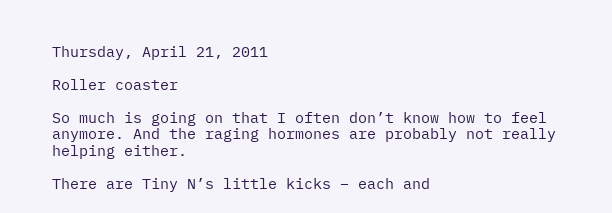Thursday, April 21, 2011

Roller coaster

So much is going on that I often don’t know how to feel anymore. And the raging hormones are probably not really helping either.

There are Tiny N’s little kicks – each and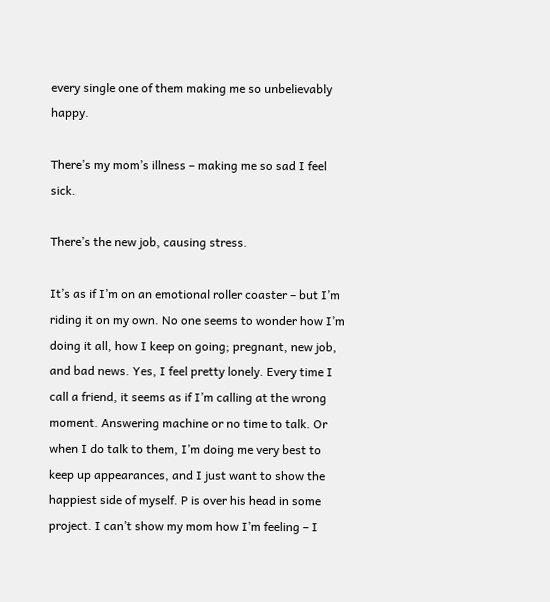every single one of them making me so unbelievably happy.

There’s my mom’s illness – making me so sad I feel sick.

There’s the new job, causing stress.

It’s as if I’m on an emotional roller coaster – but I’m riding it on my own. No one seems to wonder how I’m doing it all, how I keep on going; pregnant, new job, and bad news. Yes, I feel pretty lonely. Every time I call a friend, it seems as if I’m calling at the wrong moment. Answering machine or no time to talk. Or when I do talk to them, I’m doing me very best to keep up appearances, and I just want to show the happiest side of myself. P is over his head in some project. I can’t show my mom how I’m feeling – I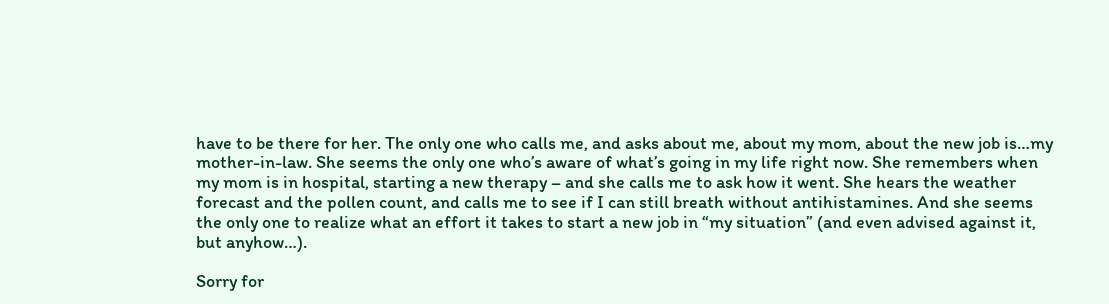have to be there for her. The only one who calls me, and asks about me, about my mom, about the new job is…my mother-in-law. She seems the only one who’s aware of what’s going in my life right now. She remembers when my mom is in hospital, starting a new therapy – and she calls me to ask how it went. She hears the weather forecast and the pollen count, and calls me to see if I can still breath without antihistamines. And she seems the only one to realize what an effort it takes to start a new job in “my situation” (and even advised against it, but anyhow…).

Sorry for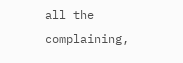all the complaining,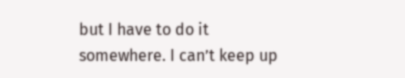but I have to do it somewhere. I can’t keep up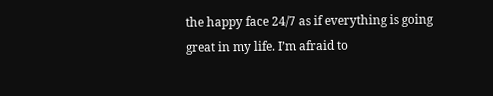the happy face 24/7 as if everything is going great in my life. I’m afraid to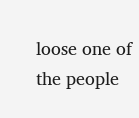loose one of the people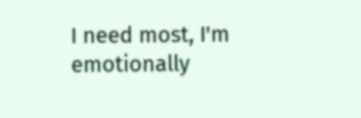I need most, I'm emotionally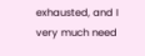exhausted, and I very much need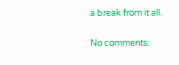a break from it all.

No comments: